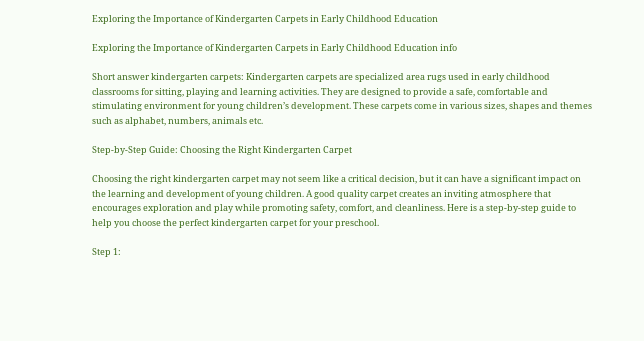Exploring the Importance of Kindergarten Carpets in Early Childhood Education

Exploring the Importance of Kindergarten Carpets in Early Childhood Education info

Short answer kindergarten carpets: Kindergarten carpets are specialized area rugs used in early childhood classrooms for sitting, playing and learning activities. They are designed to provide a safe, comfortable and stimulating environment for young children’s development. These carpets come in various sizes, shapes and themes such as alphabet, numbers, animals etc.

Step-by-Step Guide: Choosing the Right Kindergarten Carpet

Choosing the right kindergarten carpet may not seem like a critical decision, but it can have a significant impact on the learning and development of young children. A good quality carpet creates an inviting atmosphere that encourages exploration and play while promoting safety, comfort, and cleanliness. Here is a step-by-step guide to help you choose the perfect kindergarten carpet for your preschool.

Step 1: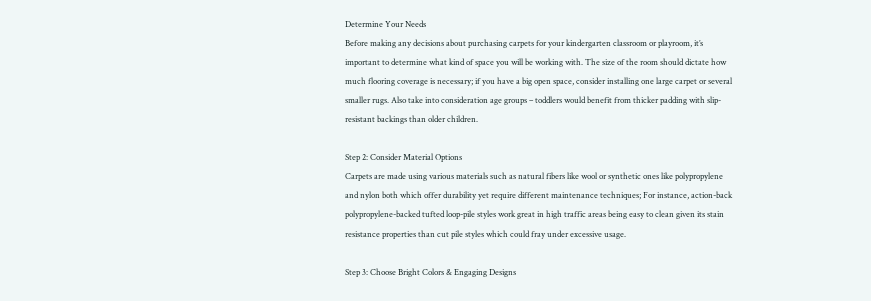Determine Your Needs
Before making any decisions about purchasing carpets for your kindergarten classroom or playroom, it’s important to determine what kind of space you will be working with. The size of the room should dictate how much flooring coverage is necessary; if you have a big open space, consider installing one large carpet or several smaller rugs. Also take into consideration age groups – toddlers would benefit from thicker padding with slip-resistant backings than older children.

Step 2: Consider Material Options
Carpets are made using various materials such as natural fibers like wool or synthetic ones like polypropylene and nylon both which offer durability yet require different maintenance techniques; For instance, action-back polypropylene-backed tufted loop-pile styles work great in high traffic areas being easy to clean given its stain resistance properties than cut pile styles which could fray under excessive usage.

Step 3: Choose Bright Colors & Engaging Designs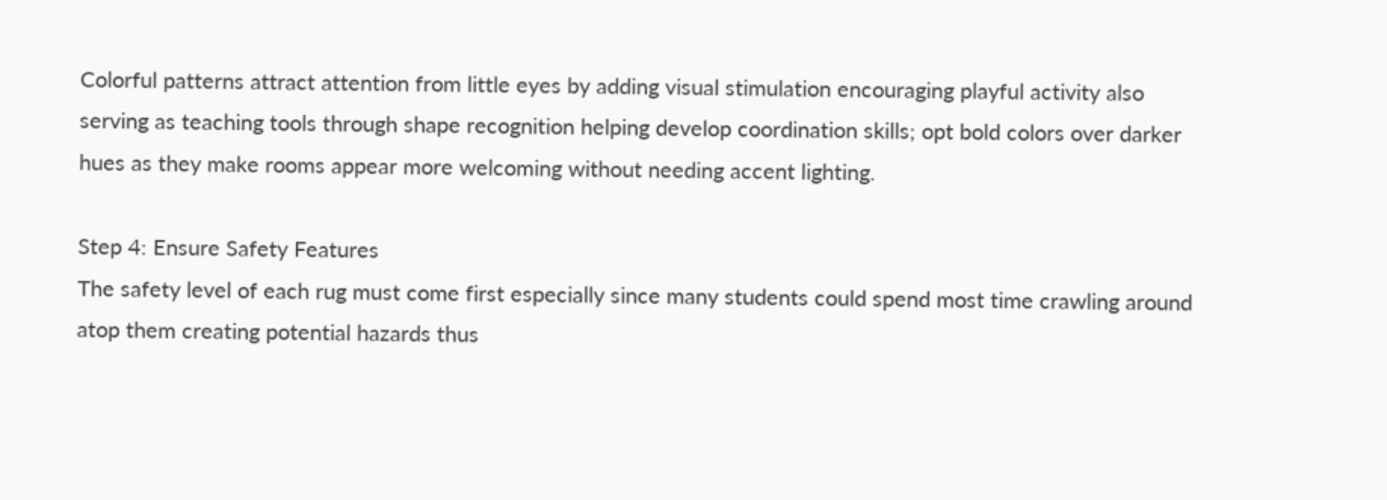Colorful patterns attract attention from little eyes by adding visual stimulation encouraging playful activity also serving as teaching tools through shape recognition helping develop coordination skills; opt bold colors over darker hues as they make rooms appear more welcoming without needing accent lighting.

Step 4: Ensure Safety Features
The safety level of each rug must come first especially since many students could spend most time crawling around atop them creating potential hazards thus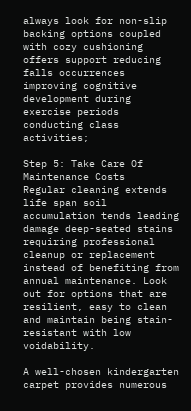always look for non-slip backing options coupled with cozy cushioning offers support reducing falls occurrences improving cognitive development during exercise periods conducting class activities;

Step 5: Take Care Of Maintenance Costs
Regular cleaning extends life span soil accumulation tends leading damage deep-seated stains requiring professional cleanup or replacement instead of benefiting from annual maintenance. Look out for options that are resilient, easy to clean and maintain being stain-resistant with low voidability.

A well-chosen kindergarten carpet provides numerous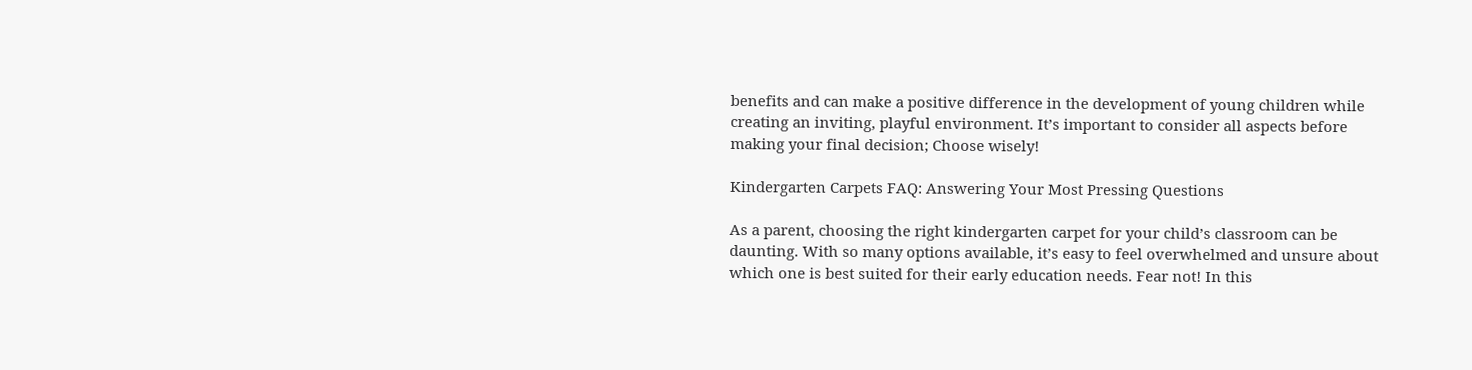benefits and can make a positive difference in the development of young children while creating an inviting, playful environment. It’s important to consider all aspects before making your final decision; Choose wisely!

Kindergarten Carpets FAQ: Answering Your Most Pressing Questions

As a parent, choosing the right kindergarten carpet for your child’s classroom can be daunting. With so many options available, it’s easy to feel overwhelmed and unsure about which one is best suited for their early education needs. Fear not! In this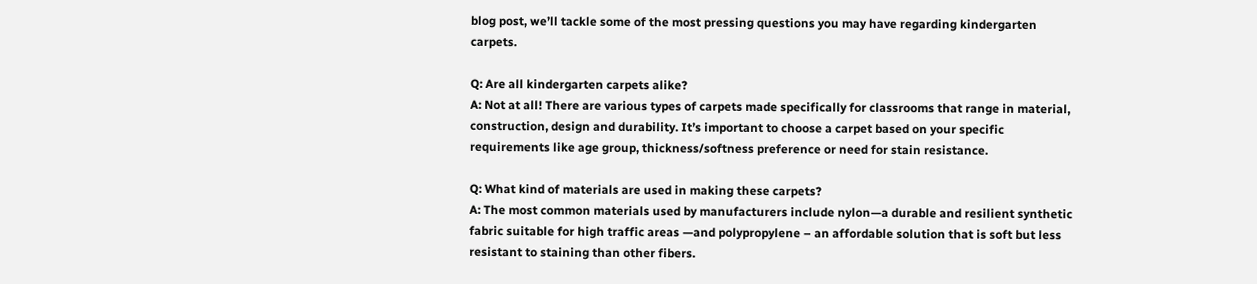blog post, we’ll tackle some of the most pressing questions you may have regarding kindergarten carpets.

Q: Are all kindergarten carpets alike?
A: Not at all! There are various types of carpets made specifically for classrooms that range in material, construction, design and durability. It’s important to choose a carpet based on your specific requirements like age group, thickness/softness preference or need for stain resistance.

Q: What kind of materials are used in making these carpets?
A: The most common materials used by manufacturers include nylon—a durable and resilient synthetic fabric suitable for high traffic areas —and polypropylene – an affordable solution that is soft but less resistant to staining than other fibers.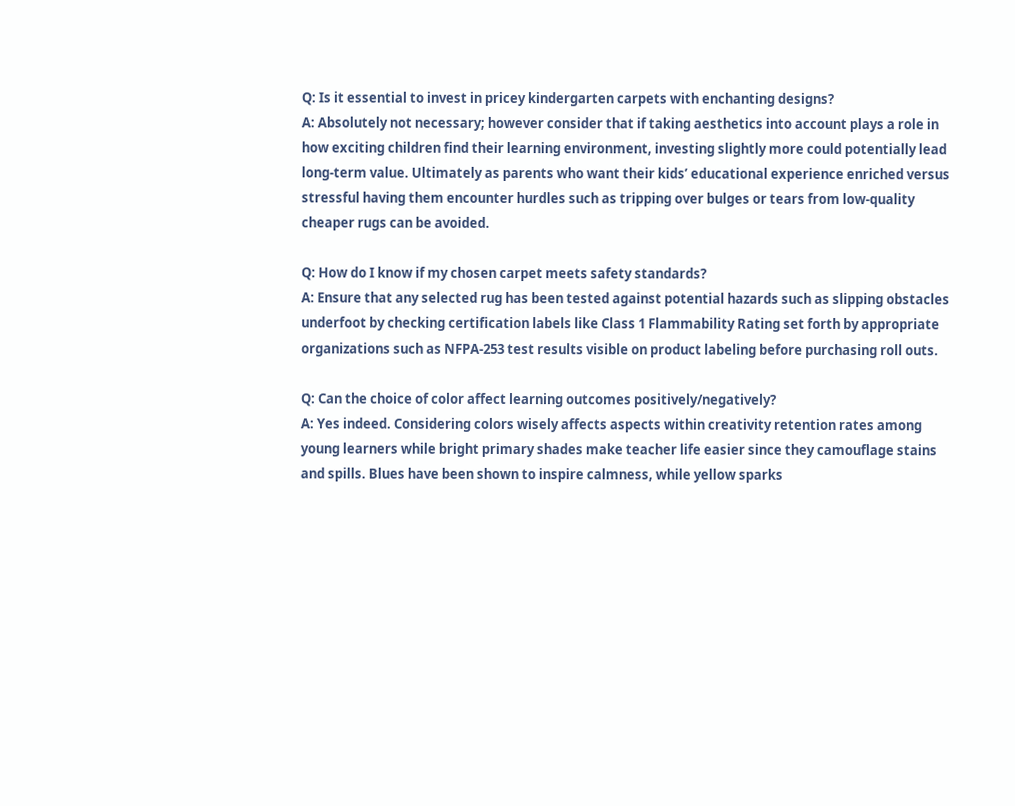Q: Is it essential to invest in pricey kindergarten carpets with enchanting designs?
A: Absolutely not necessary; however consider that if taking aesthetics into account plays a role in how exciting children find their learning environment, investing slightly more could potentially lead long-term value. Ultimately as parents who want their kids’ educational experience enriched versus stressful having them encounter hurdles such as tripping over bulges or tears from low-quality cheaper rugs can be avoided.

Q: How do I know if my chosen carpet meets safety standards?
A: Ensure that any selected rug has been tested against potential hazards such as slipping obstacles underfoot by checking certification labels like Class 1 Flammability Rating set forth by appropriate organizations such as NFPA-253 test results visible on product labeling before purchasing roll outs.

Q: Can the choice of color affect learning outcomes positively/negatively?
A: Yes indeed. Considering colors wisely affects aspects within creativity retention rates among young learners while bright primary shades make teacher life easier since they camouflage stains and spills. Blues have been shown to inspire calmness, while yellow sparks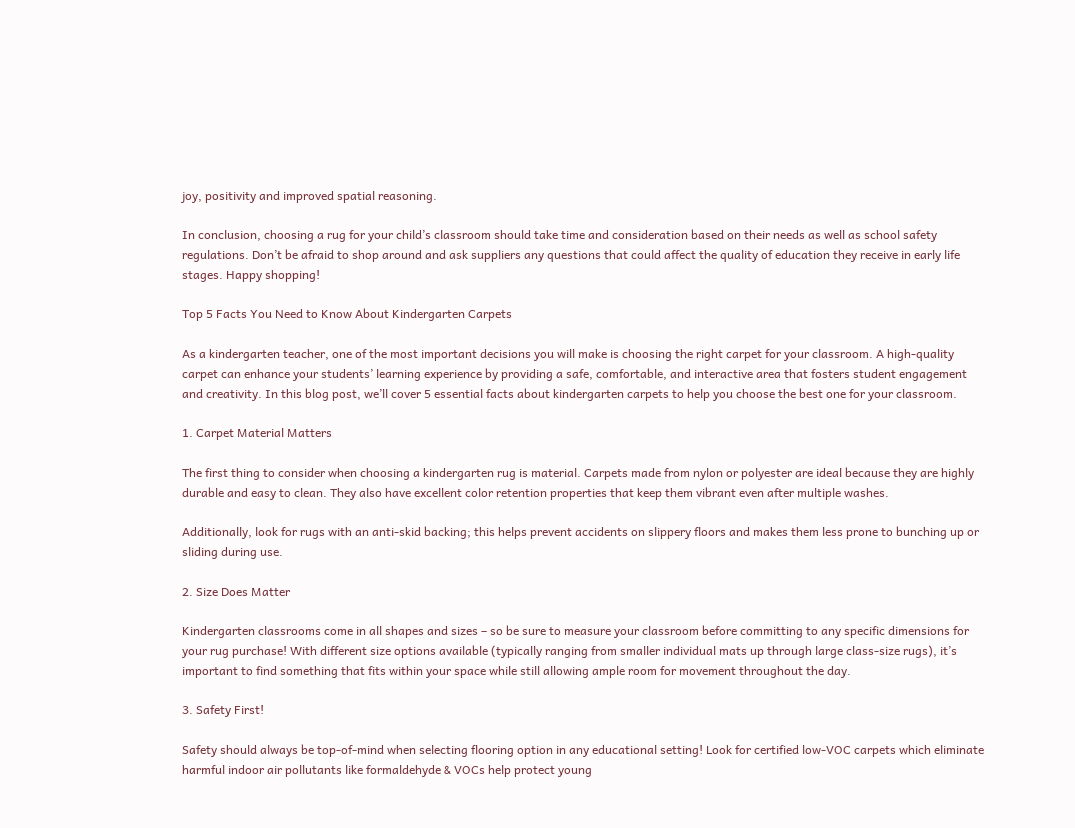joy, positivity and improved spatial reasoning.

In conclusion, choosing a rug for your child’s classroom should take time and consideration based on their needs as well as school safety regulations. Don’t be afraid to shop around and ask suppliers any questions that could affect the quality of education they receive in early life stages. Happy shopping!

Top 5 Facts You Need to Know About Kindergarten Carpets

As a kindergarten teacher, one of the most important decisions you will make is choosing the right carpet for your classroom. A high-quality carpet can enhance your students’ learning experience by providing a safe, comfortable, and interactive area that fosters student engagement and creativity. In this blog post, we’ll cover 5 essential facts about kindergarten carpets to help you choose the best one for your classroom.

1. Carpet Material Matters

The first thing to consider when choosing a kindergarten rug is material. Carpets made from nylon or polyester are ideal because they are highly durable and easy to clean. They also have excellent color retention properties that keep them vibrant even after multiple washes.

Additionally, look for rugs with an anti-skid backing; this helps prevent accidents on slippery floors and makes them less prone to bunching up or sliding during use.

2. Size Does Matter

Kindergarten classrooms come in all shapes and sizes – so be sure to measure your classroom before committing to any specific dimensions for your rug purchase! With different size options available (typically ranging from smaller individual mats up through large class-size rugs), it’s important to find something that fits within your space while still allowing ample room for movement throughout the day.

3. Safety First!

Safety should always be top-of-mind when selecting flooring option in any educational setting! Look for certified low-VOC carpets which eliminate harmful indoor air pollutants like formaldehyde & VOCs help protect young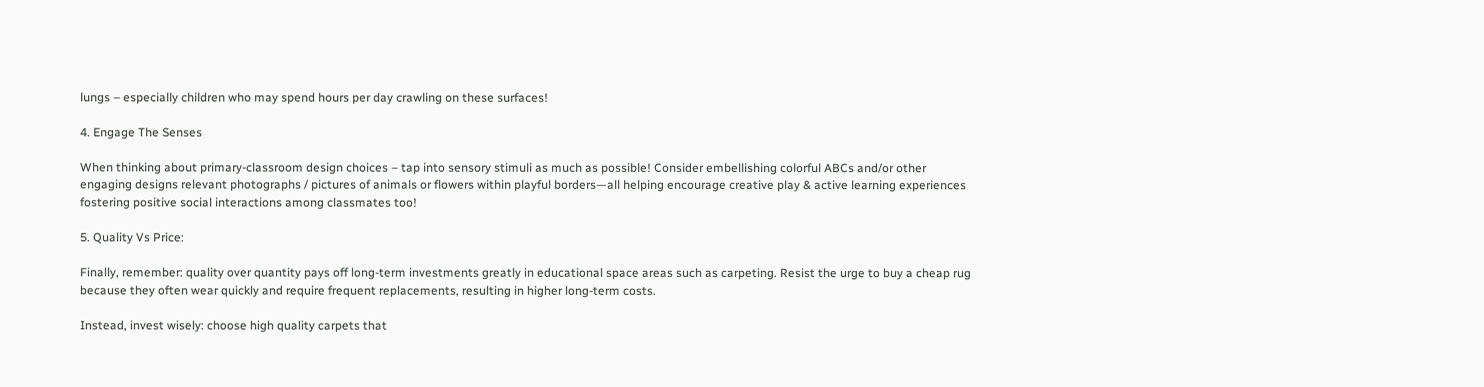lungs – especially children who may spend hours per day crawling on these surfaces!

4. Engage The Senses

When thinking about primary-classroom design choices – tap into sensory stimuli as much as possible! Consider embellishing colorful ABCs and/or other engaging designs relevant photographs / pictures of animals or flowers within playful borders—all helping encourage creative play & active learning experiences fostering positive social interactions among classmates too!

5. Quality Vs Price:

Finally, remember: quality over quantity pays off long-term investments greatly in educational space areas such as carpeting. Resist the urge to buy a cheap rug because they often wear quickly and require frequent replacements, resulting in higher long-term costs.

Instead, invest wisely: choose high quality carpets that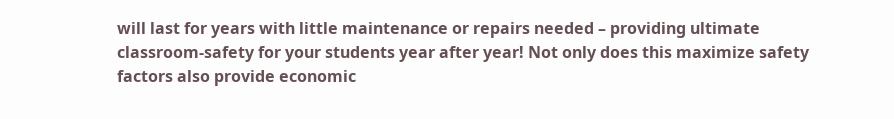will last for years with little maintenance or repairs needed – providing ultimate classroom-safety for your students year after year! Not only does this maximize safety factors also provide economic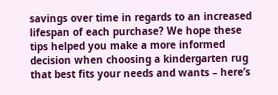savings over time in regards to an increased lifespan of each purchase? We hope these tips helped you make a more informed decision when choosing a kindergarten rug that best fits your needs and wants – here’s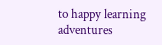to happy learning adventures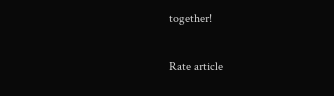together!

Rate article